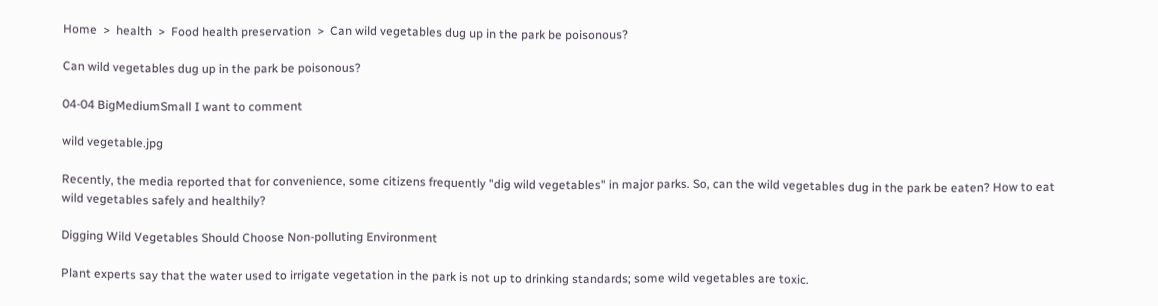Home  >  health  >  Food health preservation  >  Can wild vegetables dug up in the park be poisonous?

Can wild vegetables dug up in the park be poisonous?

04-04 BigMediumSmall I want to comment

wild vegetable.jpg

Recently, the media reported that for convenience, some citizens frequently "dig wild vegetables" in major parks. So, can the wild vegetables dug in the park be eaten? How to eat wild vegetables safely and healthily?

Digging Wild Vegetables Should Choose Non-polluting Environment

Plant experts say that the water used to irrigate vegetation in the park is not up to drinking standards; some wild vegetables are toxic.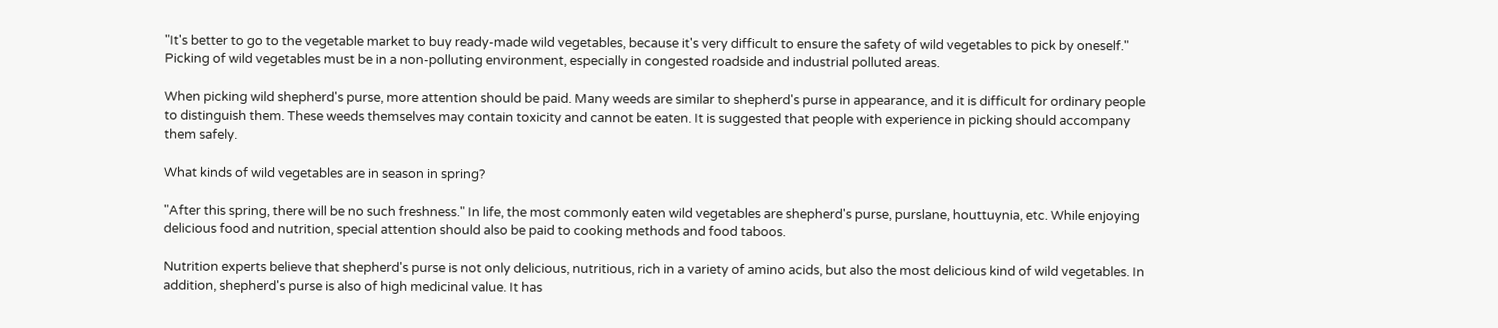"It's better to go to the vegetable market to buy ready-made wild vegetables, because it's very difficult to ensure the safety of wild vegetables to pick by oneself." Picking of wild vegetables must be in a non-polluting environment, especially in congested roadside and industrial polluted areas.

When picking wild shepherd's purse, more attention should be paid. Many weeds are similar to shepherd's purse in appearance, and it is difficult for ordinary people to distinguish them. These weeds themselves may contain toxicity and cannot be eaten. It is suggested that people with experience in picking should accompany them safely.

What kinds of wild vegetables are in season in spring?

"After this spring, there will be no such freshness." In life, the most commonly eaten wild vegetables are shepherd's purse, purslane, houttuynia, etc. While enjoying delicious food and nutrition, special attention should also be paid to cooking methods and food taboos.

Nutrition experts believe that shepherd's purse is not only delicious, nutritious, rich in a variety of amino acids, but also the most delicious kind of wild vegetables. In addition, shepherd's purse is also of high medicinal value. It has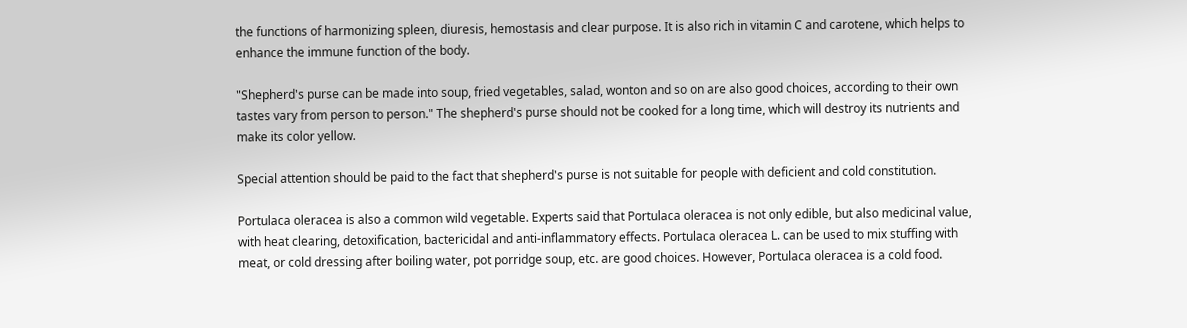the functions of harmonizing spleen, diuresis, hemostasis and clear purpose. It is also rich in vitamin C and carotene, which helps to enhance the immune function of the body.

"Shepherd's purse can be made into soup, fried vegetables, salad, wonton and so on are also good choices, according to their own tastes vary from person to person." The shepherd's purse should not be cooked for a long time, which will destroy its nutrients and make its color yellow.

Special attention should be paid to the fact that shepherd's purse is not suitable for people with deficient and cold constitution.

Portulaca oleracea is also a common wild vegetable. Experts said that Portulaca oleracea is not only edible, but also medicinal value, with heat clearing, detoxification, bactericidal and anti-inflammatory effects. Portulaca oleracea L. can be used to mix stuffing with meat, or cold dressing after boiling water, pot porridge soup, etc. are good choices. However, Portulaca oleracea is a cold food.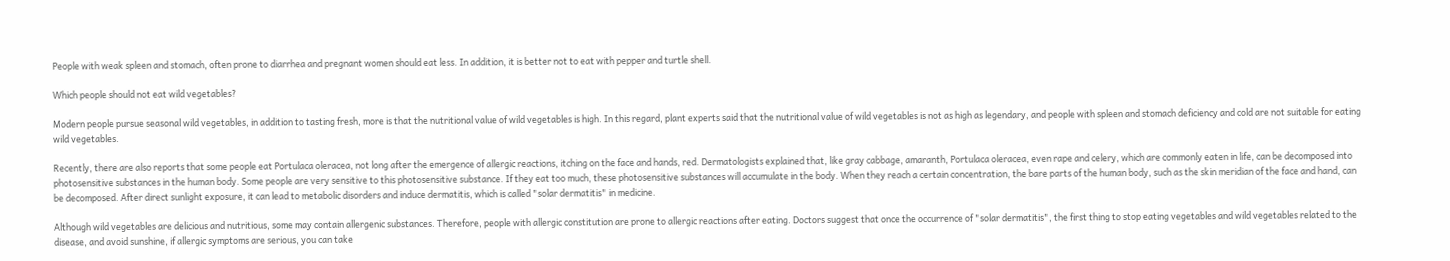People with weak spleen and stomach, often prone to diarrhea and pregnant women should eat less. In addition, it is better not to eat with pepper and turtle shell.

Which people should not eat wild vegetables?

Modern people pursue seasonal wild vegetables, in addition to tasting fresh, more is that the nutritional value of wild vegetables is high. In this regard, plant experts said that the nutritional value of wild vegetables is not as high as legendary, and people with spleen and stomach deficiency and cold are not suitable for eating wild vegetables.

Recently, there are also reports that some people eat Portulaca oleracea, not long after the emergence of allergic reactions, itching on the face and hands, red. Dermatologists explained that, like gray cabbage, amaranth, Portulaca oleracea, even rape and celery, which are commonly eaten in life, can be decomposed into photosensitive substances in the human body. Some people are very sensitive to this photosensitive substance. If they eat too much, these photosensitive substances will accumulate in the body. When they reach a certain concentration, the bare parts of the human body, such as the skin meridian of the face and hand, can be decomposed. After direct sunlight exposure, it can lead to metabolic disorders and induce dermatitis, which is called "solar dermatitis" in medicine.

Although wild vegetables are delicious and nutritious, some may contain allergenic substances. Therefore, people with allergic constitution are prone to allergic reactions after eating. Doctors suggest that once the occurrence of "solar dermatitis", the first thing to stop eating vegetables and wild vegetables related to the disease, and avoid sunshine, if allergic symptoms are serious, you can take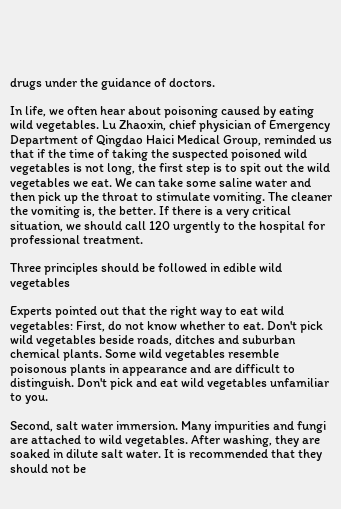drugs under the guidance of doctors.

In life, we often hear about poisoning caused by eating wild vegetables. Lu Zhaoxin, chief physician of Emergency Department of Qingdao Haici Medical Group, reminded us that if the time of taking the suspected poisoned wild vegetables is not long, the first step is to spit out the wild vegetables we eat. We can take some saline water and then pick up the throat to stimulate vomiting. The cleaner the vomiting is, the better. If there is a very critical situation, we should call 120 urgently to the hospital for professional treatment.

Three principles should be followed in edible wild vegetables

Experts pointed out that the right way to eat wild vegetables: First, do not know whether to eat. Don't pick wild vegetables beside roads, ditches and suburban chemical plants. Some wild vegetables resemble poisonous plants in appearance and are difficult to distinguish. Don't pick and eat wild vegetables unfamiliar to you.

Second, salt water immersion. Many impurities and fungi are attached to wild vegetables. After washing, they are soaked in dilute salt water. It is recommended that they should not be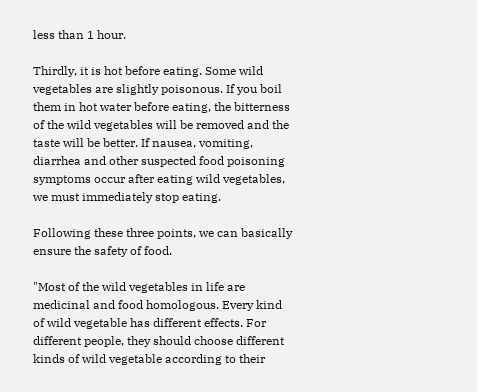less than 1 hour.

Thirdly, it is hot before eating. Some wild vegetables are slightly poisonous. If you boil them in hot water before eating, the bitterness of the wild vegetables will be removed and the taste will be better. If nausea, vomiting, diarrhea and other suspected food poisoning symptoms occur after eating wild vegetables, we must immediately stop eating.

Following these three points, we can basically ensure the safety of food.

"Most of the wild vegetables in life are medicinal and food homologous. Every kind of wild vegetable has different effects. For different people, they should choose different kinds of wild vegetable according to their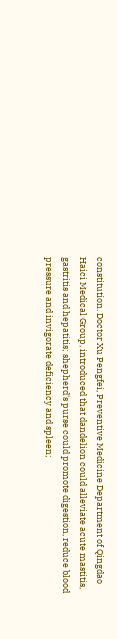constitution. Doctor Xu Pengfei, Preventive Medicine Department of Qingdao Haici Medical Group, introduced that dandelion could alleviate acute mastitis, gastritis and hepatitis; shepherd's purse could promote digestion, reduce blood pressure and invigorate deficiency and spleen;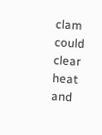clam could clear heat and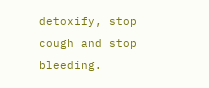detoxify, stop cough and stop bleeding.